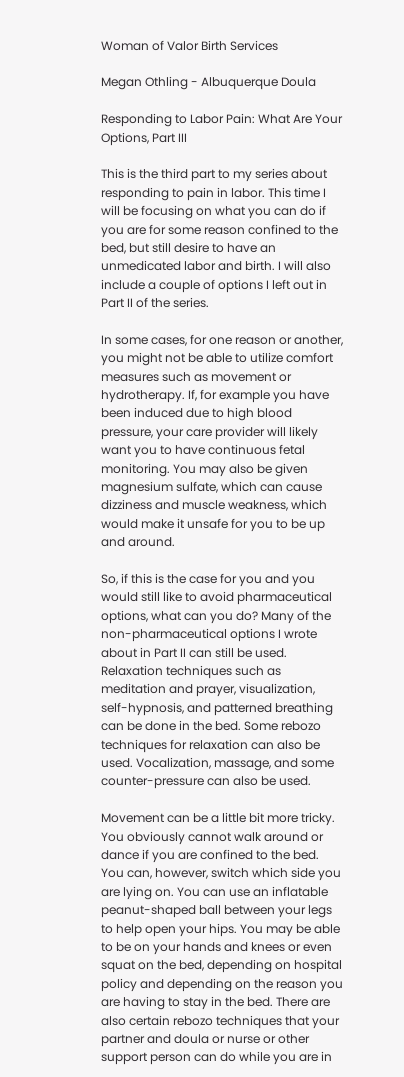Woman of Valor Birth Services

Megan Othling - Albuquerque Doula

Responding to Labor Pain: What Are Your Options, Part III

This is the third part to my series about responding to pain in labor. This time I will be focusing on what you can do if you are for some reason confined to the bed, but still desire to have an unmedicated labor and birth. I will also include a couple of options I left out in Part II of the series.

In some cases, for one reason or another, you might not be able to utilize comfort measures such as movement or hydrotherapy. If, for example you have been induced due to high blood pressure, your care provider will likely want you to have continuous fetal monitoring. You may also be given magnesium sulfate, which can cause dizziness and muscle weakness, which would make it unsafe for you to be up and around.

So, if this is the case for you and you would still like to avoid pharmaceutical options, what can you do? Many of the non-pharmaceutical options I wrote about in Part II can still be used. Relaxation techniques such as meditation and prayer, visualization, self-hypnosis, and patterned breathing can be done in the bed. Some rebozo techniques for relaxation can also be used. Vocalization, massage, and some counter-pressure can also be used.

Movement can be a little bit more tricky. You obviously cannot walk around or dance if you are confined to the bed. You can, however, switch which side you are lying on. You can use an inflatable peanut-shaped ball between your legs to help open your hips. You may be able to be on your hands and knees or even squat on the bed, depending on hospital policy and depending on the reason you are having to stay in the bed. There are also certain rebozo techniques that your partner and doula or nurse or other support person can do while you are in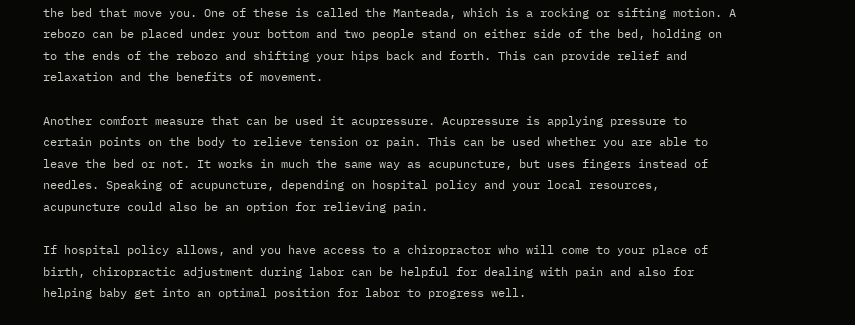the bed that move you. One of these is called the Manteada, which is a rocking or sifting motion. A rebozo can be placed under your bottom and two people stand on either side of the bed, holding on to the ends of the rebozo and shifting your hips back and forth. This can provide relief and relaxation and the benefits of movement.

Another comfort measure that can be used it acupressure. Acupressure is applying pressure to certain points on the body to relieve tension or pain. This can be used whether you are able to leave the bed or not. It works in much the same way as acupuncture, but uses fingers instead of needles. Speaking of acupuncture, depending on hospital policy and your local resources, acupuncture could also be an option for relieving pain.

If hospital policy allows, and you have access to a chiropractor who will come to your place of birth, chiropractic adjustment during labor can be helpful for dealing with pain and also for helping baby get into an optimal position for labor to progress well.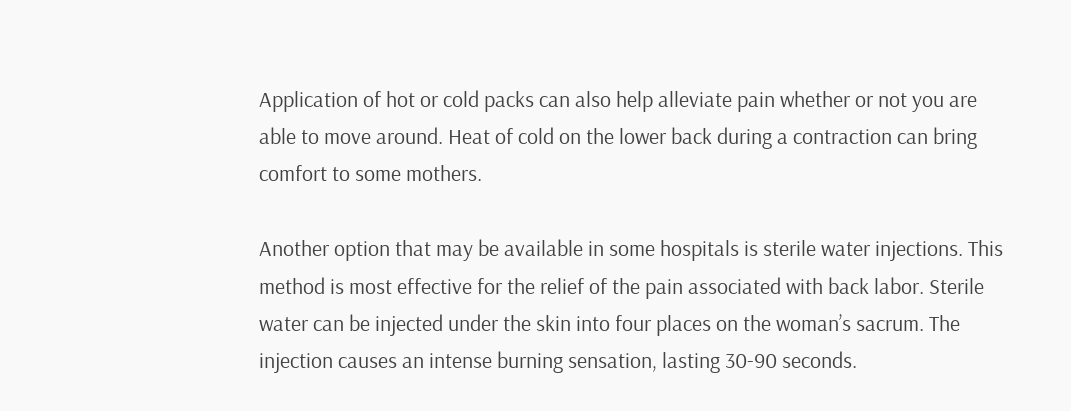Application of hot or cold packs can also help alleviate pain whether or not you are able to move around. Heat of cold on the lower back during a contraction can bring comfort to some mothers.

Another option that may be available in some hospitals is sterile water injections. This method is most effective for the relief of the pain associated with back labor. Sterile water can be injected under the skin into four places on the woman’s sacrum. The injection causes an intense burning sensation, lasting 30-90 seconds.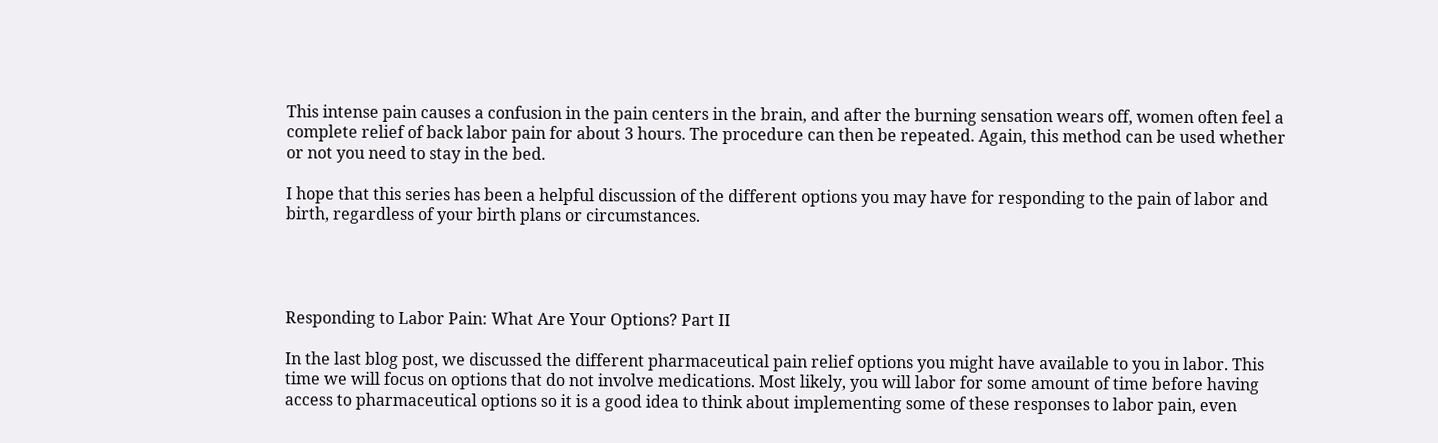This intense pain causes a confusion in the pain centers in the brain, and after the burning sensation wears off, women often feel a complete relief of back labor pain for about 3 hours. The procedure can then be repeated. Again, this method can be used whether or not you need to stay in the bed.

I hope that this series has been a helpful discussion of the different options you may have for responding to the pain of labor and birth, regardless of your birth plans or circumstances.




Responding to Labor Pain: What Are Your Options? Part II

In the last blog post, we discussed the different pharmaceutical pain relief options you might have available to you in labor. This time we will focus on options that do not involve medications. Most likely, you will labor for some amount of time before having access to pharmaceutical options so it is a good idea to think about implementing some of these responses to labor pain, even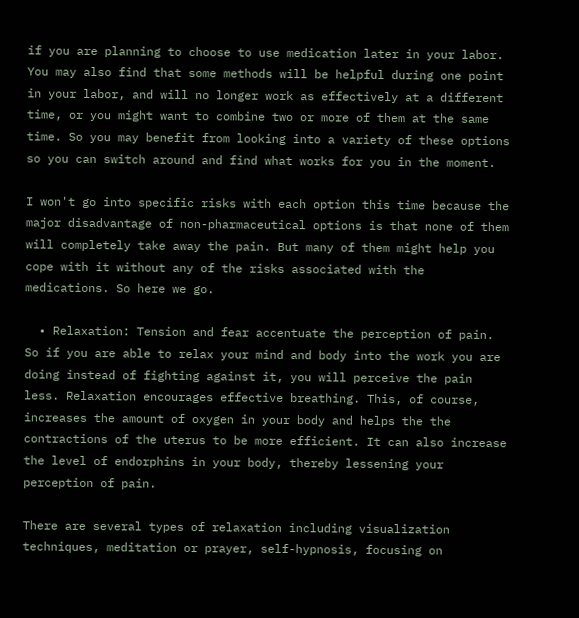if you are planning to choose to use medication later in your labor.  You may also find that some methods will be helpful during one point in your labor, and will no longer work as effectively at a different time, or you might want to combine two or more of them at the same time. So you may benefit from looking into a variety of these options so you can switch around and find what works for you in the moment.

I won't go into specific risks with each option this time because the major disadvantage of non-pharmaceutical options is that none of them will completely take away the pain. But many of them might help you cope with it without any of the risks associated with the medications. So here we go.

  • Relaxation: Tension and fear accentuate the perception of pain. So if you are able to relax your mind and body into the work you are doing instead of fighting against it, you will perceive the pain less. Relaxation encourages effective breathing. This, of course, increases the amount of oxygen in your body and helps the the contractions of the uterus to be more efficient. It can also increase the level of endorphins in your body, thereby lessening your perception of pain.

There are several types of relaxation including visualization techniques, meditation or prayer, self-hypnosis, focusing on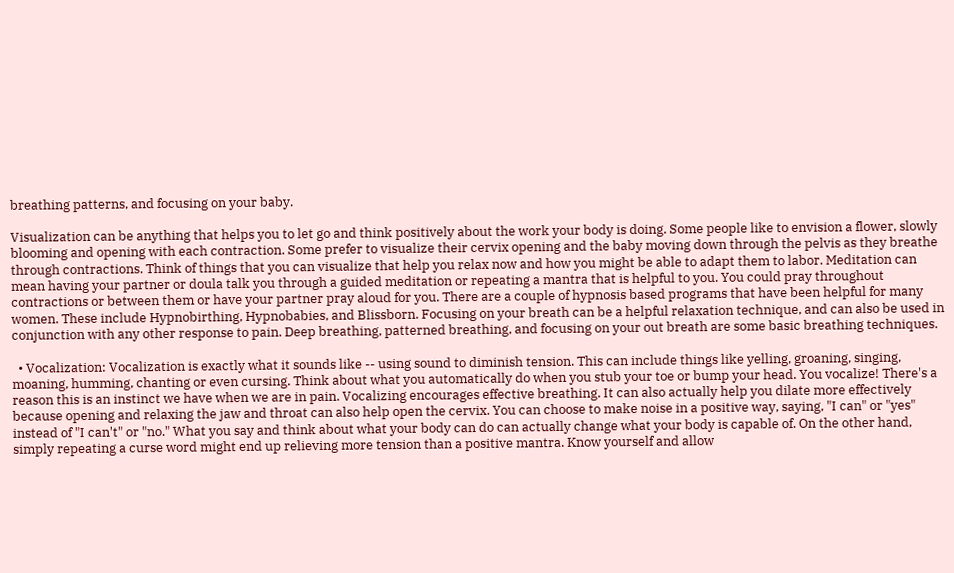breathing patterns, and focusing on your baby.

Visualization can be anything that helps you to let go and think positively about the work your body is doing. Some people like to envision a flower, slowly blooming and opening with each contraction. Some prefer to visualize their cervix opening and the baby moving down through the pelvis as they breathe through contractions. Think of things that you can visualize that help you relax now and how you might be able to adapt them to labor. Meditation can mean having your partner or doula talk you through a guided meditation or repeating a mantra that is helpful to you. You could pray throughout contractions or between them or have your partner pray aloud for you. There are a couple of hypnosis based programs that have been helpful for many women. These include Hypnobirthing, Hypnobabies, and Blissborn. Focusing on your breath can be a helpful relaxation technique, and can also be used in conjunction with any other response to pain. Deep breathing, patterned breathing, and focusing on your out breath are some basic breathing techniques.

  • Vocalization: Vocalization is exactly what it sounds like -- using sound to diminish tension. This can include things like yelling, groaning, singing, moaning, humming, chanting or even cursing. Think about what you automatically do when you stub your toe or bump your head. You vocalize! There's a reason this is an instinct we have when we are in pain. Vocalizing encourages effective breathing. It can also actually help you dilate more effectively because opening and relaxing the jaw and throat can also help open the cervix. You can choose to make noise in a positive way, saying, "I can" or "yes" instead of "I can't" or "no." What you say and think about what your body can do can actually change what your body is capable of. On the other hand, simply repeating a curse word might end up relieving more tension than a positive mantra. Know yourself and allow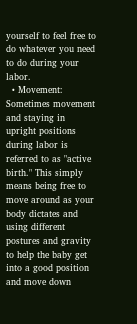yourself to feel free to do whatever you need to do during your labor.
  • Movement: Sometimes movement and staying in upright positions during labor is referred to as "active birth." This simply means being free to move around as your body dictates and using different postures and gravity to help the baby get into a good position and move down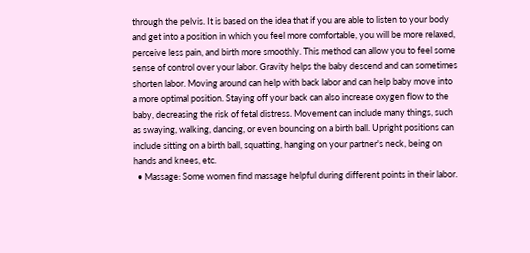through the pelvis. It is based on the idea that if you are able to listen to your body and get into a position in which you feel more comfortable, you will be more relaxed, perceive less pain, and birth more smoothly. This method can allow you to feel some sense of control over your labor. Gravity helps the baby descend and can sometimes shorten labor. Moving around can help with back labor and can help baby move into a more optimal position. Staying off your back can also increase oxygen flow to the baby, decreasing the risk of fetal distress. Movement can include many things, such as swaying, walking, dancing, or even bouncing on a birth ball. Upright positions can include sitting on a birth ball, squatting, hanging on your partner's neck, being on hands and knees, etc.
  • Massage: Some women find massage helpful during different points in their labor.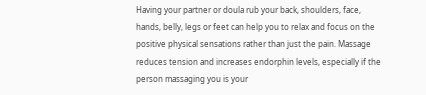Having your partner or doula rub your back, shoulders, face, hands, belly, legs or feet can help you to relax and focus on the positive physical sensations rather than just the pain. Massage reduces tension and increases endorphin levels, especially if the person massaging you is your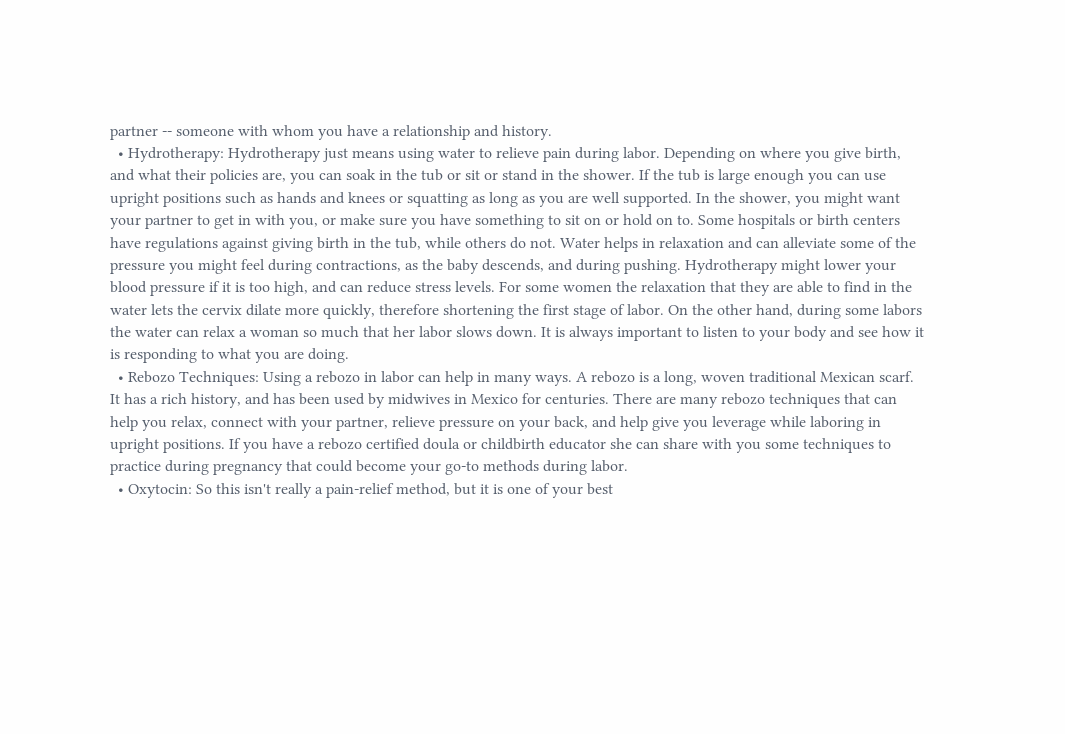partner -- someone with whom you have a relationship and history.
  • Hydrotherapy: Hydrotherapy just means using water to relieve pain during labor. Depending on where you give birth, and what their policies are, you can soak in the tub or sit or stand in the shower. If the tub is large enough you can use upright positions such as hands and knees or squatting as long as you are well supported. In the shower, you might want your partner to get in with you, or make sure you have something to sit on or hold on to. Some hospitals or birth centers have regulations against giving birth in the tub, while others do not. Water helps in relaxation and can alleviate some of the pressure you might feel during contractions, as the baby descends, and during pushing. Hydrotherapy might lower your blood pressure if it is too high, and can reduce stress levels. For some women the relaxation that they are able to find in the water lets the cervix dilate more quickly, therefore shortening the first stage of labor. On the other hand, during some labors the water can relax a woman so much that her labor slows down. It is always important to listen to your body and see how it is responding to what you are doing.
  • Rebozo Techniques: Using a rebozo in labor can help in many ways. A rebozo is a long, woven traditional Mexican scarf. It has a rich history, and has been used by midwives in Mexico for centuries. There are many rebozo techniques that can help you relax, connect with your partner, relieve pressure on your back, and help give you leverage while laboring in upright positions. If you have a rebozo certified doula or childbirth educator she can share with you some techniques to practice during pregnancy that could become your go-to methods during labor.
  • Oxytocin: So this isn't really a pain-relief method, but it is one of your best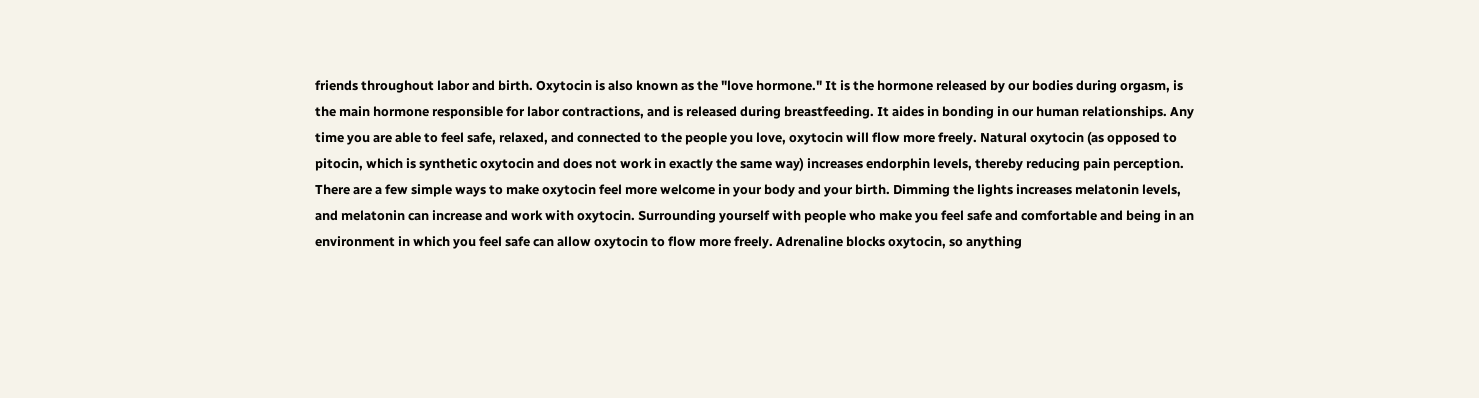friends throughout labor and birth. Oxytocin is also known as the "love hormone." It is the hormone released by our bodies during orgasm, is the main hormone responsible for labor contractions, and is released during breastfeeding. It aides in bonding in our human relationships. Any time you are able to feel safe, relaxed, and connected to the people you love, oxytocin will flow more freely. Natural oxytocin (as opposed to pitocin, which is synthetic oxytocin and does not work in exactly the same way) increases endorphin levels, thereby reducing pain perception. There are a few simple ways to make oxytocin feel more welcome in your body and your birth. Dimming the lights increases melatonin levels, and melatonin can increase and work with oxytocin. Surrounding yourself with people who make you feel safe and comfortable and being in an environment in which you feel safe can allow oxytocin to flow more freely. Adrenaline blocks oxytocin, so anything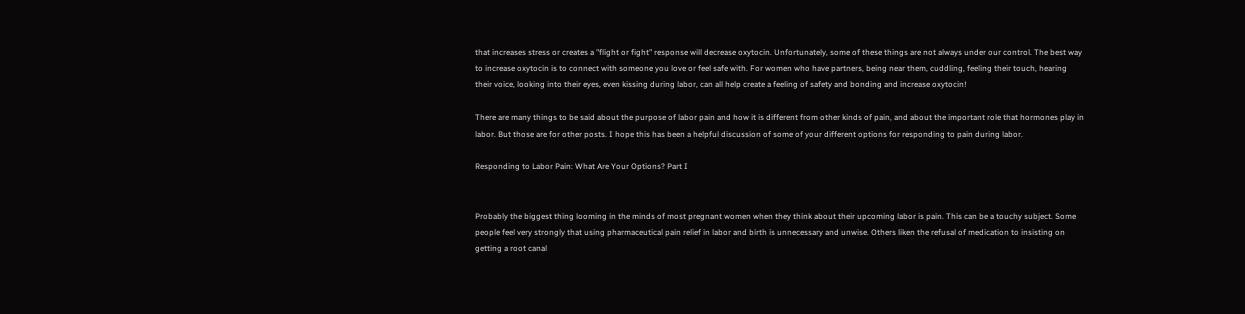that increases stress or creates a "flight or fight" response will decrease oxytocin. Unfortunately, some of these things are not always under our control. The best way to increase oxytocin is to connect with someone you love or feel safe with. For women who have partners, being near them, cuddling, feeling their touch, hearing their voice, looking into their eyes, even kissing during labor, can all help create a feeling of safety and bonding and increase oxytocin!

There are many things to be said about the purpose of labor pain and how it is different from other kinds of pain, and about the important role that hormones play in labor. But those are for other posts. I hope this has been a helpful discussion of some of your different options for responding to pain during labor.

Responding to Labor Pain: What Are Your Options? Part I


Probably the biggest thing looming in the minds of most pregnant women when they think about their upcoming labor is pain. This can be a touchy subject. Some people feel very strongly that using pharmaceutical pain relief in labor and birth is unnecessary and unwise. Others liken the refusal of medication to insisting on getting a root canal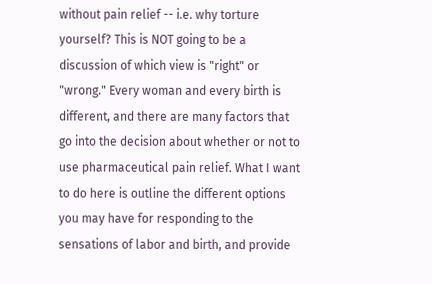without pain relief -- i.e. why torture yourself? This is NOT going to be a discussion of which view is "right" or "wrong." Every woman and every birth is different, and there are many factors that go into the decision about whether or not to use pharmaceutical pain relief. What I want to do here is outline the different options you may have for responding to the sensations of labor and birth, and provide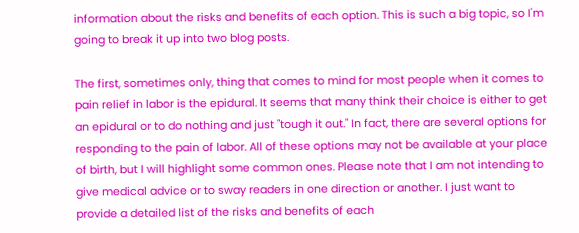information about the risks and benefits of each option. This is such a big topic, so I'm going to break it up into two blog posts.

The first, sometimes only, thing that comes to mind for most people when it comes to pain relief in labor is the epidural. It seems that many think their choice is either to get an epidural or to do nothing and just "tough it out." In fact, there are several options for responding to the pain of labor. All of these options may not be available at your place of birth, but I will highlight some common ones. Please note that I am not intending to give medical advice or to sway readers in one direction or another. I just want to provide a detailed list of the risks and benefits of each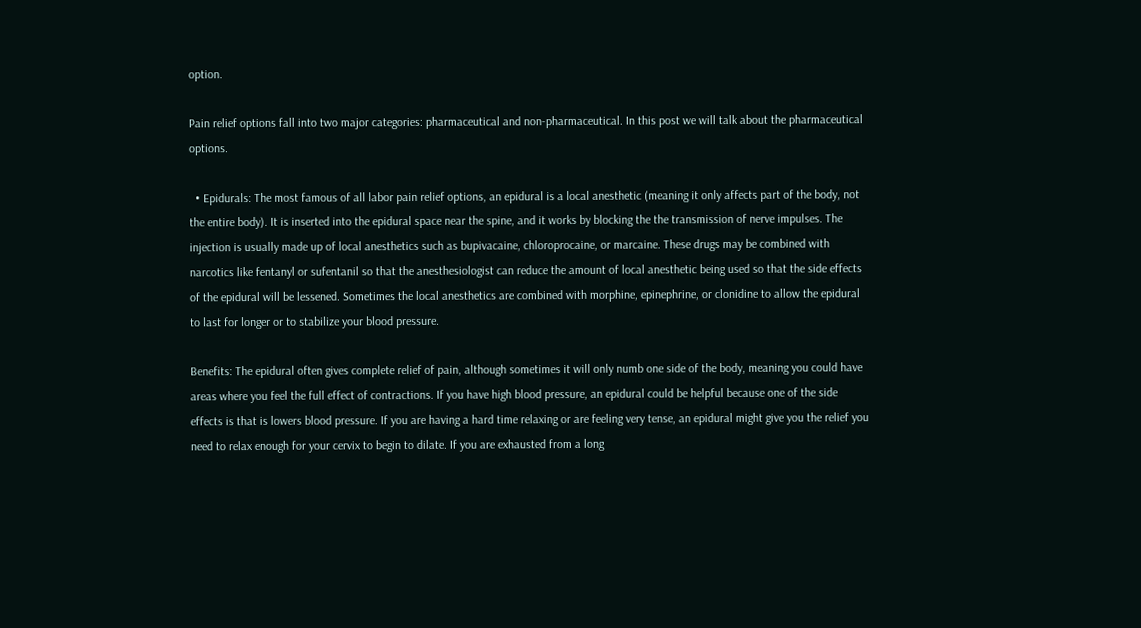option.

Pain relief options fall into two major categories: pharmaceutical and non-pharmaceutical. In this post we will talk about the pharmaceutical options.

  • Epidurals: The most famous of all labor pain relief options, an epidural is a local anesthetic (meaning it only affects part of the body, not the entire body). It is inserted into the epidural space near the spine, and it works by blocking the the transmission of nerve impulses. The injection is usually made up of local anesthetics such as bupivacaine, chloroprocaine, or marcaine. These drugs may be combined with narcotics like fentanyl or sufentanil so that the anesthesiologist can reduce the amount of local anesthetic being used so that the side effects of the epidural will be lessened. Sometimes the local anesthetics are combined with morphine, epinephrine, or clonidine to allow the epidural to last for longer or to stabilize your blood pressure.

Benefits: The epidural often gives complete relief of pain, although sometimes it will only numb one side of the body, meaning you could have areas where you feel the full effect of contractions. If you have high blood pressure, an epidural could be helpful because one of the side effects is that is lowers blood pressure. If you are having a hard time relaxing or are feeling very tense, an epidural might give you the relief you need to relax enough for your cervix to begin to dilate. If you are exhausted from a long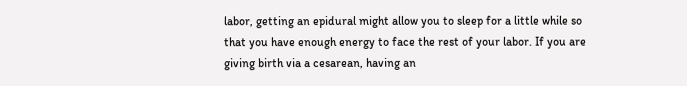labor, getting an epidural might allow you to sleep for a little while so that you have enough energy to face the rest of your labor. If you are giving birth via a cesarean, having an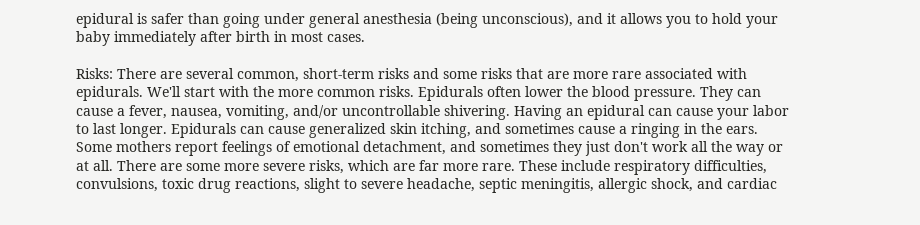epidural is safer than going under general anesthesia (being unconscious), and it allows you to hold your baby immediately after birth in most cases.

Risks: There are several common, short-term risks and some risks that are more rare associated with epidurals. We'll start with the more common risks. Epidurals often lower the blood pressure. They can cause a fever, nausea, vomiting, and/or uncontrollable shivering. Having an epidural can cause your labor to last longer. Epidurals can cause generalized skin itching, and sometimes cause a ringing in the ears. Some mothers report feelings of emotional detachment, and sometimes they just don't work all the way or at all. There are some more severe risks, which are far more rare. These include respiratory difficulties, convulsions, toxic drug reactions, slight to severe headache, septic meningitis, allergic shock, and cardiac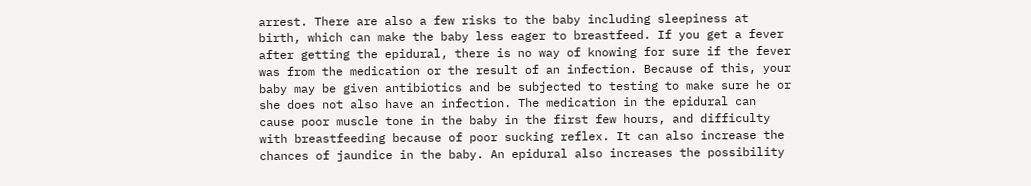arrest. There are also a few risks to the baby including sleepiness at birth, which can make the baby less eager to breastfeed. If you get a fever after getting the epidural, there is no way of knowing for sure if the fever was from the medication or the result of an infection. Because of this, your baby may be given antibiotics and be subjected to testing to make sure he or she does not also have an infection. The medication in the epidural can cause poor muscle tone in the baby in the first few hours, and difficulty with breastfeeding because of poor sucking reflex. It can also increase the chances of jaundice in the baby. An epidural also increases the possibility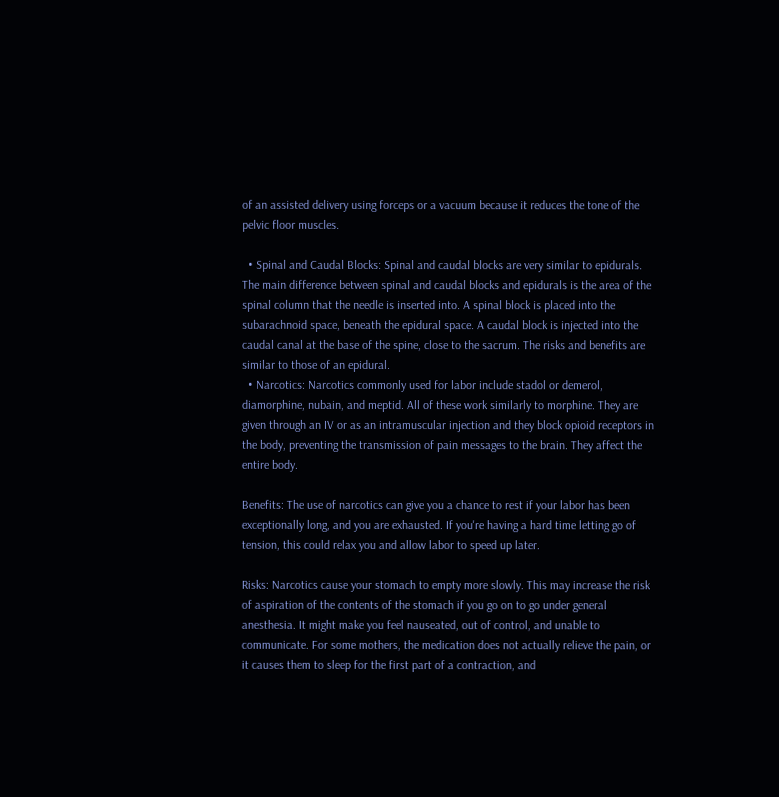of an assisted delivery using forceps or a vacuum because it reduces the tone of the pelvic floor muscles.

  • Spinal and Caudal Blocks: Spinal and caudal blocks are very similar to epidurals. The main difference between spinal and caudal blocks and epidurals is the area of the spinal column that the needle is inserted into. A spinal block is placed into the subarachnoid space, beneath the epidural space. A caudal block is injected into the caudal canal at the base of the spine, close to the sacrum. The risks and benefits are similar to those of an epidural.
  • Narcotics: Narcotics commonly used for labor include stadol or demerol, diamorphine, nubain, and meptid. All of these work similarly to morphine. They are given through an IV or as an intramuscular injection and they block opioid receptors in the body, preventing the transmission of pain messages to the brain. They affect the entire body.

Benefits: The use of narcotics can give you a chance to rest if your labor has been exceptionally long, and you are exhausted. If you're having a hard time letting go of tension, this could relax you and allow labor to speed up later.

Risks: Narcotics cause your stomach to empty more slowly. This may increase the risk of aspiration of the contents of the stomach if you go on to go under general anesthesia. It might make you feel nauseated, out of control, and unable to communicate. For some mothers, the medication does not actually relieve the pain, or it causes them to sleep for the first part of a contraction, and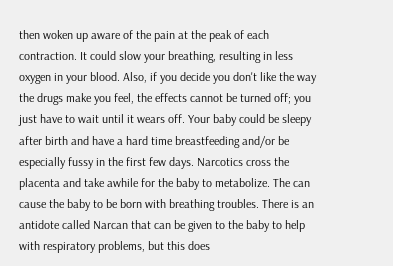then woken up aware of the pain at the peak of each contraction. It could slow your breathing, resulting in less oxygen in your blood. Also, if you decide you don't like the way the drugs make you feel, the effects cannot be turned off; you just have to wait until it wears off. Your baby could be sleepy after birth and have a hard time breastfeeding and/or be especially fussy in the first few days. Narcotics cross the placenta and take awhile for the baby to metabolize. The can cause the baby to be born with breathing troubles. There is an antidote called Narcan that can be given to the baby to help with respiratory problems, but this does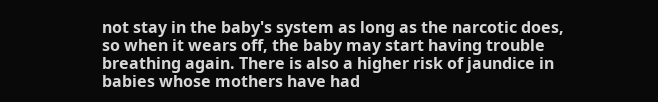not stay in the baby's system as long as the narcotic does, so when it wears off, the baby may start having trouble breathing again. There is also a higher risk of jaundice in babies whose mothers have had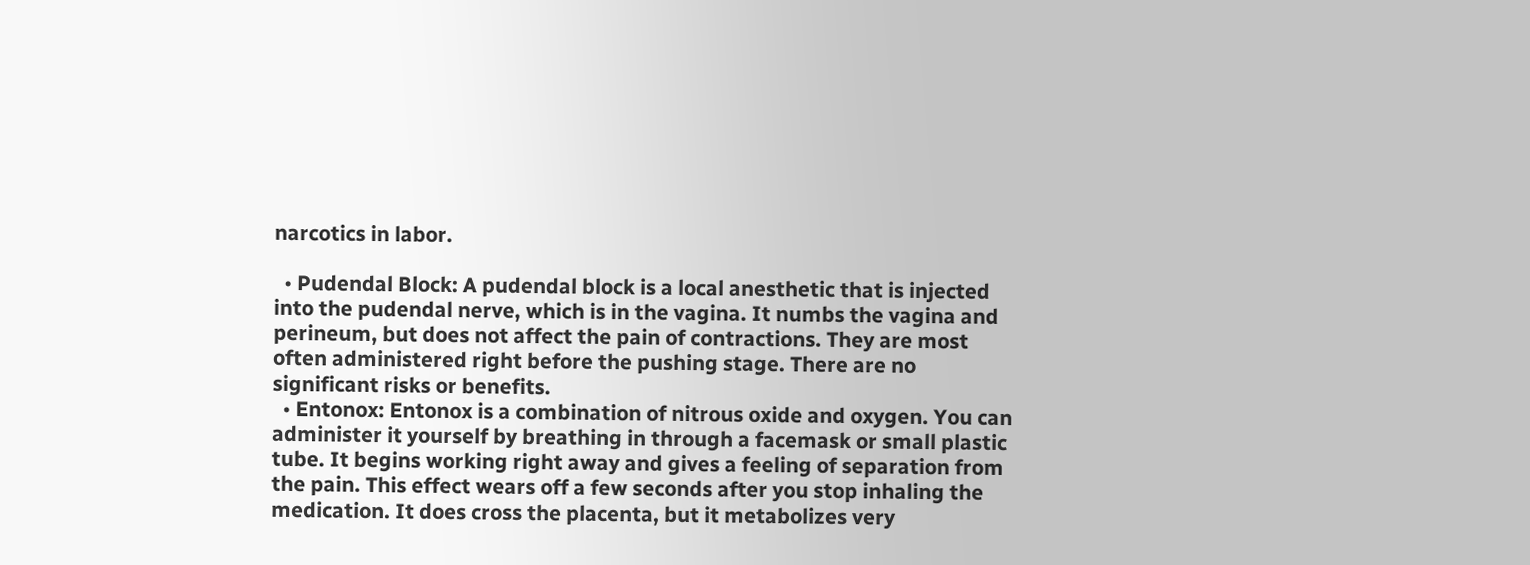narcotics in labor.

  • Pudendal Block: A pudendal block is a local anesthetic that is injected into the pudendal nerve, which is in the vagina. It numbs the vagina and perineum, but does not affect the pain of contractions. They are most often administered right before the pushing stage. There are no significant risks or benefits.
  • Entonox: Entonox is a combination of nitrous oxide and oxygen. You can administer it yourself by breathing in through a facemask or small plastic tube. It begins working right away and gives a feeling of separation from the pain. This effect wears off a few seconds after you stop inhaling the medication. It does cross the placenta, but it metabolizes very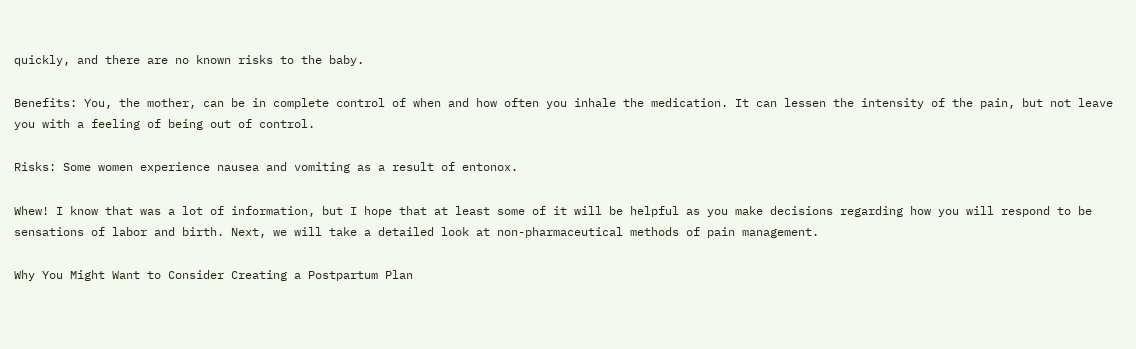quickly, and there are no known risks to the baby.

Benefits: You, the mother, can be in complete control of when and how often you inhale the medication. It can lessen the intensity of the pain, but not leave you with a feeling of being out of control.

Risks: Some women experience nausea and vomiting as a result of entonox.

Whew! I know that was a lot of information, but I hope that at least some of it will be helpful as you make decisions regarding how you will respond to be sensations of labor and birth. Next, we will take a detailed look at non-pharmaceutical methods of pain management.

Why You Might Want to Consider Creating a Postpartum Plan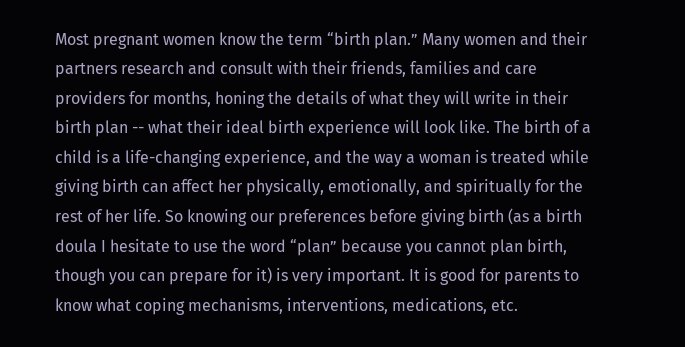Most pregnant women know the term “birth plan.” Many women and their partners research and consult with their friends, families and care providers for months, honing the details of what they will write in their birth plan -- what their ideal birth experience will look like. The birth of a child is a life-changing experience, and the way a woman is treated while giving birth can affect her physically, emotionally, and spiritually for the rest of her life. So knowing our preferences before giving birth (as a birth doula I hesitate to use the word “plan” because you cannot plan birth, though you can prepare for it) is very important. It is good for parents to know what coping mechanisms, interventions, medications, etc.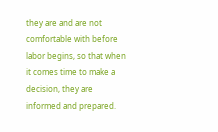they are and are not comfortable with before labor begins, so that when it comes time to make a decision, they are informed and prepared.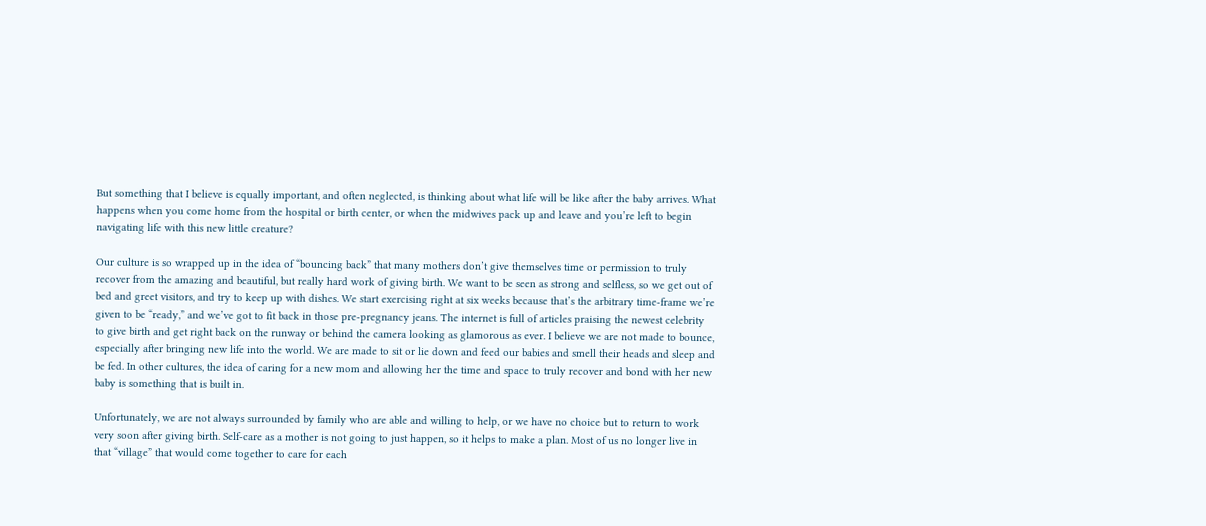But something that I believe is equally important, and often neglected, is thinking about what life will be like after the baby arrives. What happens when you come home from the hospital or birth center, or when the midwives pack up and leave and you’re left to begin navigating life with this new little creature?

Our culture is so wrapped up in the idea of “bouncing back” that many mothers don’t give themselves time or permission to truly recover from the amazing and beautiful, but really hard work of giving birth. We want to be seen as strong and selfless, so we get out of bed and greet visitors, and try to keep up with dishes. We start exercising right at six weeks because that’s the arbitrary time-frame we’re given to be “ready,” and we’ve got to fit back in those pre-pregnancy jeans. The internet is full of articles praising the newest celebrity to give birth and get right back on the runway or behind the camera looking as glamorous as ever. I believe we are not made to bounce, especially after bringing new life into the world. We are made to sit or lie down and feed our babies and smell their heads and sleep and be fed. In other cultures, the idea of caring for a new mom and allowing her the time and space to truly recover and bond with her new baby is something that is built in.

Unfortunately, we are not always surrounded by family who are able and willing to help, or we have no choice but to return to work very soon after giving birth. Self-care as a mother is not going to just happen, so it helps to make a plan. Most of us no longer live in that “village” that would come together to care for each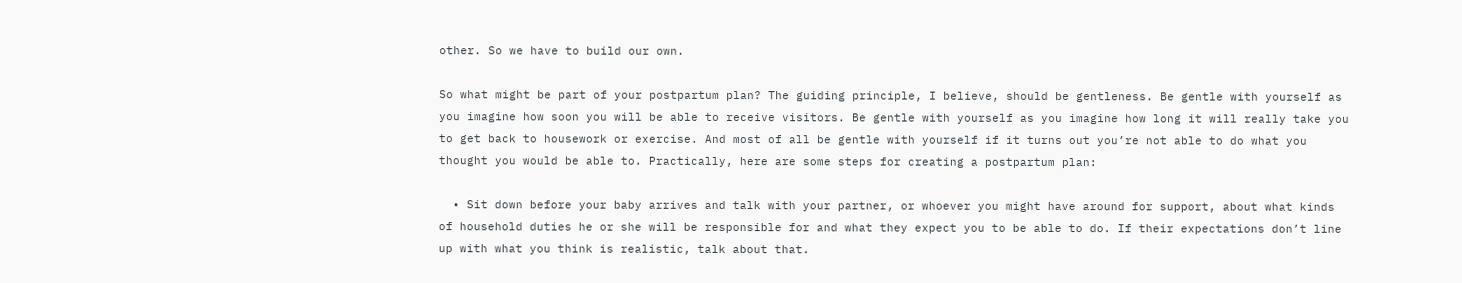other. So we have to build our own.

So what might be part of your postpartum plan? The guiding principle, I believe, should be gentleness. Be gentle with yourself as you imagine how soon you will be able to receive visitors. Be gentle with yourself as you imagine how long it will really take you to get back to housework or exercise. And most of all be gentle with yourself if it turns out you’re not able to do what you thought you would be able to. Practically, here are some steps for creating a postpartum plan:

  • Sit down before your baby arrives and talk with your partner, or whoever you might have around for support, about what kinds of household duties he or she will be responsible for and what they expect you to be able to do. If their expectations don’t line up with what you think is realistic, talk about that.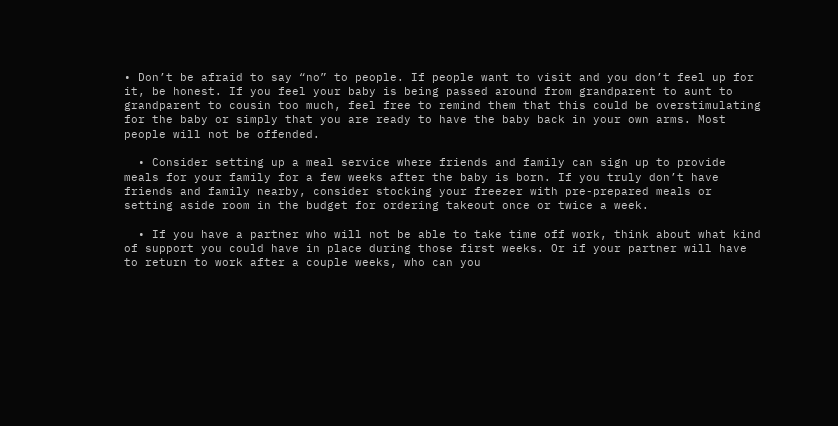• Don’t be afraid to say “no” to people. If people want to visit and you don’t feel up for it, be honest. If you feel your baby is being passed around from grandparent to aunt to grandparent to cousin too much, feel free to remind them that this could be overstimulating for the baby or simply that you are ready to have the baby back in your own arms. Most people will not be offended.

  • Consider setting up a meal service where friends and family can sign up to provide meals for your family for a few weeks after the baby is born. If you truly don’t have friends and family nearby, consider stocking your freezer with pre-prepared meals or setting aside room in the budget for ordering takeout once or twice a week.

  • If you have a partner who will not be able to take time off work, think about what kind of support you could have in place during those first weeks. Or if your partner will have to return to work after a couple weeks, who can you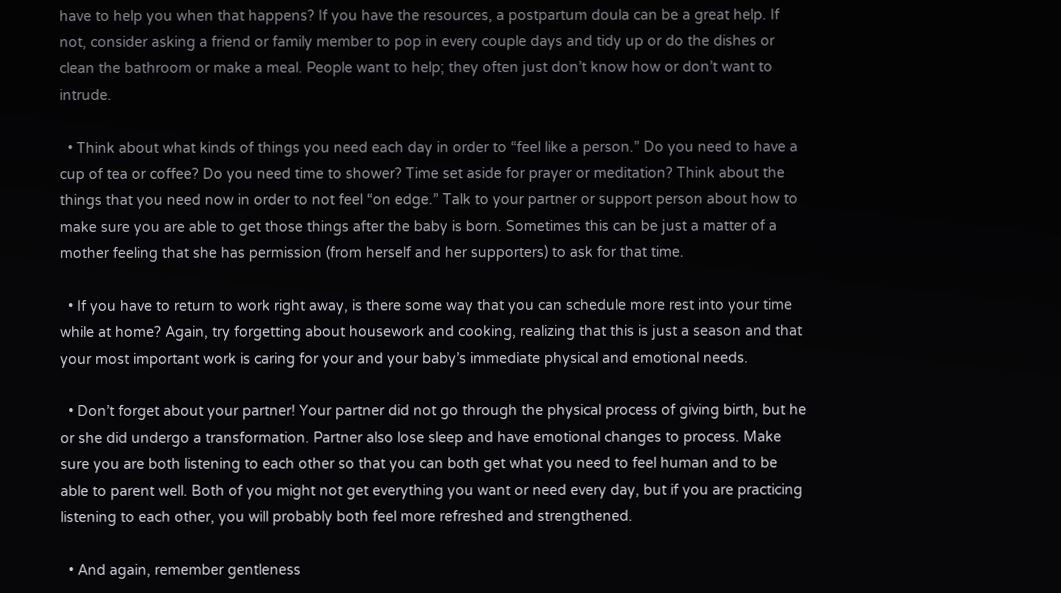have to help you when that happens? If you have the resources, a postpartum doula can be a great help. If not, consider asking a friend or family member to pop in every couple days and tidy up or do the dishes or clean the bathroom or make a meal. People want to help; they often just don’t know how or don’t want to intrude.

  • Think about what kinds of things you need each day in order to “feel like a person.” Do you need to have a cup of tea or coffee? Do you need time to shower? Time set aside for prayer or meditation? Think about the things that you need now in order to not feel “on edge.” Talk to your partner or support person about how to make sure you are able to get those things after the baby is born. Sometimes this can be just a matter of a mother feeling that she has permission (from herself and her supporters) to ask for that time.

  • If you have to return to work right away, is there some way that you can schedule more rest into your time while at home? Again, try forgetting about housework and cooking, realizing that this is just a season and that your most important work is caring for your and your baby’s immediate physical and emotional needs.

  • Don’t forget about your partner! Your partner did not go through the physical process of giving birth, but he or she did undergo a transformation. Partner also lose sleep and have emotional changes to process. Make sure you are both listening to each other so that you can both get what you need to feel human and to be able to parent well. Both of you might not get everything you want or need every day, but if you are practicing listening to each other, you will probably both feel more refreshed and strengthened.

  • And again, remember gentleness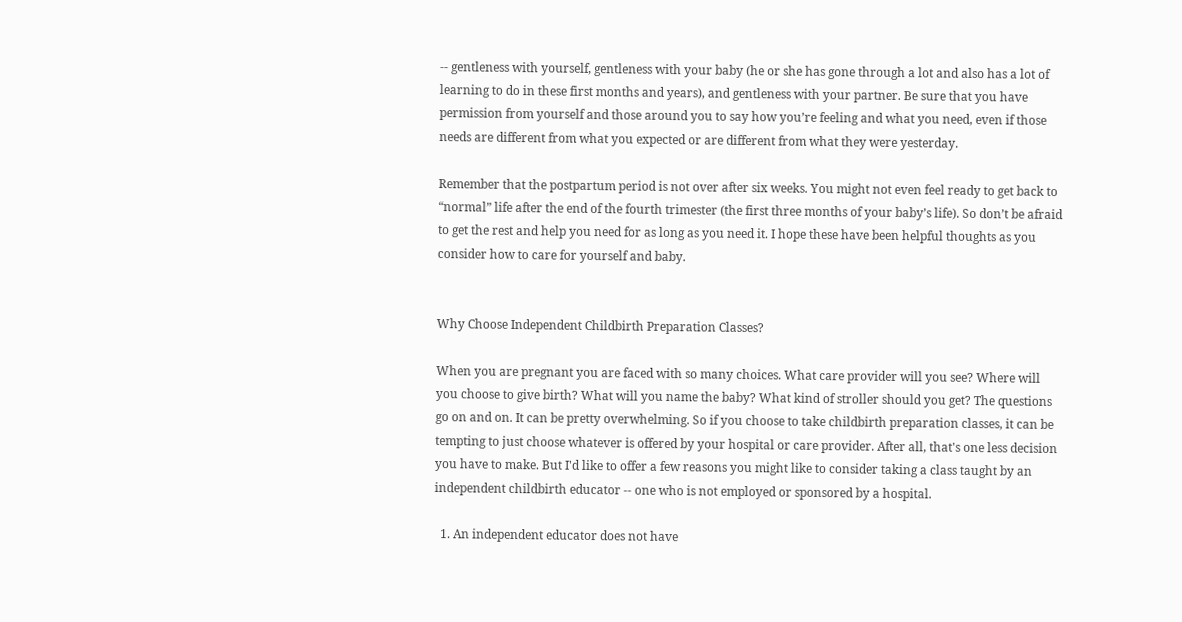-- gentleness with yourself, gentleness with your baby (he or she has gone through a lot and also has a lot of learning to do in these first months and years), and gentleness with your partner. Be sure that you have permission from yourself and those around you to say how you’re feeling and what you need, even if those needs are different from what you expected or are different from what they were yesterday.

Remember that the postpartum period is not over after six weeks. You might not even feel ready to get back to “normal” life after the end of the fourth trimester (the first three months of your baby’s life). So don’t be afraid to get the rest and help you need for as long as you need it. I hope these have been helpful thoughts as you consider how to care for yourself and baby.


Why Choose Independent Childbirth Preparation Classes?

When you are pregnant you are faced with so many choices. What care provider will you see? Where will you choose to give birth? What will you name the baby? What kind of stroller should you get? The questions go on and on. It can be pretty overwhelming. So if you choose to take childbirth preparation classes, it can be tempting to just choose whatever is offered by your hospital or care provider. After all, that's one less decision you have to make. But I'd like to offer a few reasons you might like to consider taking a class taught by an independent childbirth educator -- one who is not employed or sponsored by a hospital.

  1. An independent educator does not have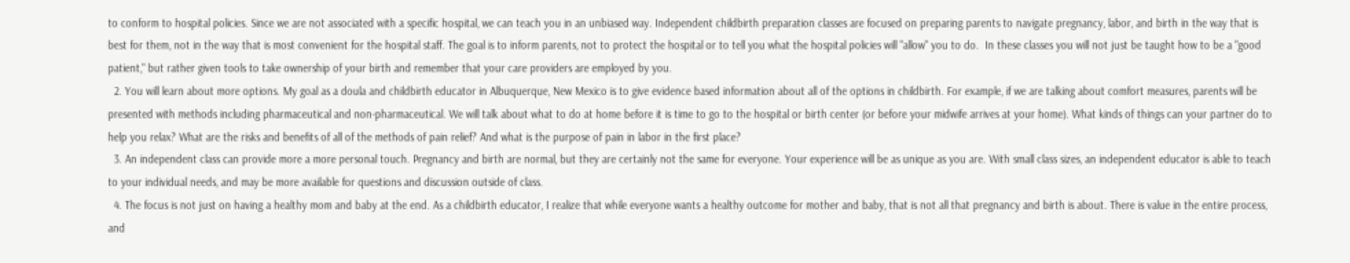to conform to hospital policies. Since we are not associated with a specific hospital, we can teach you in an unbiased way. Independent childbirth preparation classes are focused on preparing parents to navigate pregnancy, labor, and birth in the way that is best for them, not in the way that is most convenient for the hospital staff. The goal is to inform parents, not to protect the hospital or to tell you what the hospital policies will "allow" you to do.  In these classes you will not just be taught how to be a "good patient," but rather given tools to take ownership of your birth and remember that your care providers are employed by you.
  2. You will learn about more options. My goal as a doula and childbirth educator in Albuquerque, New Mexico is to give evidence based information about all of the options in childbirth. For example, if we are talking about comfort measures, parents will be presented with methods including pharmaceutical and non-pharmaceutical. We will talk about what to do at home before it is time to go to the hospital or birth center (or before your midwife arrives at your home). What kinds of things can your partner do to help you relax? What are the risks and benefits of all of the methods of pain relief? And what is the purpose of pain in labor in the first place?
  3. An independent class can provide more a more personal touch. Pregnancy and birth are normal, but they are certainly not the same for everyone. Your experience will be as unique as you are. With small class sizes, an independent educator is able to teach to your individual needs, and may be more available for questions and discussion outside of class.
  4. The focus is not just on having a healthy mom and baby at the end. As a childbirth educator, I realize that while everyone wants a healthy outcome for mother and baby, that is not all that pregnancy and birth is about. There is value in the entire process, and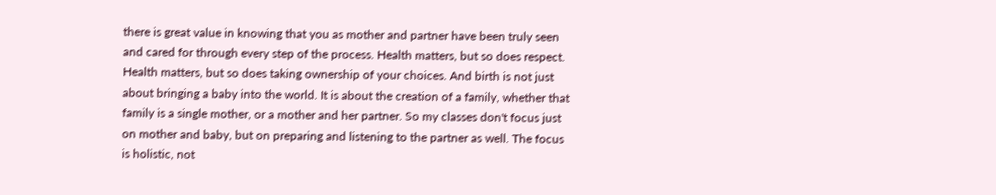there is great value in knowing that you as mother and partner have been truly seen and cared for through every step of the process. Health matters, but so does respect. Health matters, but so does taking ownership of your choices. And birth is not just about bringing a baby into the world. It is about the creation of a family, whether that family is a single mother, or a mother and her partner. So my classes don't focus just on mother and baby, but on preparing and listening to the partner as well. The focus is holistic, not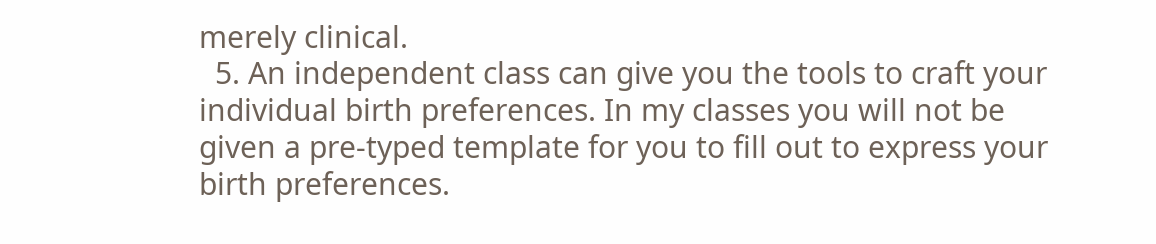merely clinical.
  5. An independent class can give you the tools to craft your individual birth preferences. In my classes you will not be given a pre-typed template for you to fill out to express your birth preferences.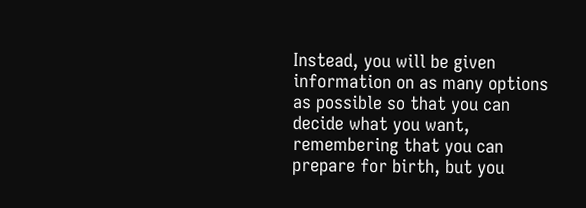Instead, you will be given information on as many options as possible so that you can decide what you want, remembering that you can prepare for birth, but you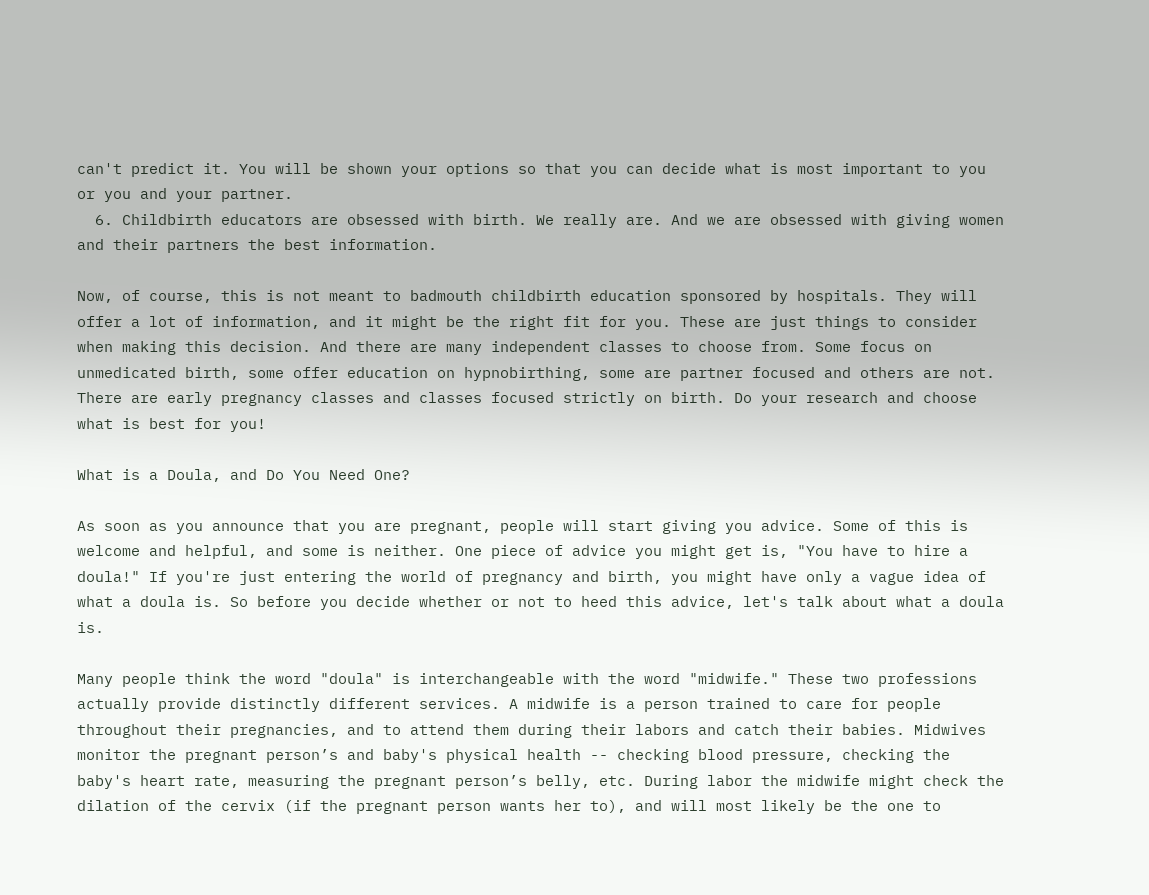can't predict it. You will be shown your options so that you can decide what is most important to you or you and your partner.
  6. Childbirth educators are obsessed with birth. We really are. And we are obsessed with giving women and their partners the best information.

Now, of course, this is not meant to badmouth childbirth education sponsored by hospitals. They will offer a lot of information, and it might be the right fit for you. These are just things to consider when making this decision. And there are many independent classes to choose from. Some focus on unmedicated birth, some offer education on hypnobirthing, some are partner focused and others are not. There are early pregnancy classes and classes focused strictly on birth. Do your research and choose what is best for you!

What is a Doula, and Do You Need One?

As soon as you announce that you are pregnant, people will start giving you advice. Some of this is welcome and helpful, and some is neither. One piece of advice you might get is, "You have to hire a doula!" If you're just entering the world of pregnancy and birth, you might have only a vague idea of what a doula is. So before you decide whether or not to heed this advice, let's talk about what a doula is.

Many people think the word "doula" is interchangeable with the word "midwife." These two professions actually provide distinctly different services. A midwife is a person trained to care for people throughout their pregnancies, and to attend them during their labors and catch their babies. Midwives monitor the pregnant person’s and baby's physical health -- checking blood pressure, checking the baby's heart rate, measuring the pregnant person’s belly, etc. During labor the midwife might check the dilation of the cervix (if the pregnant person wants her to), and will most likely be the one to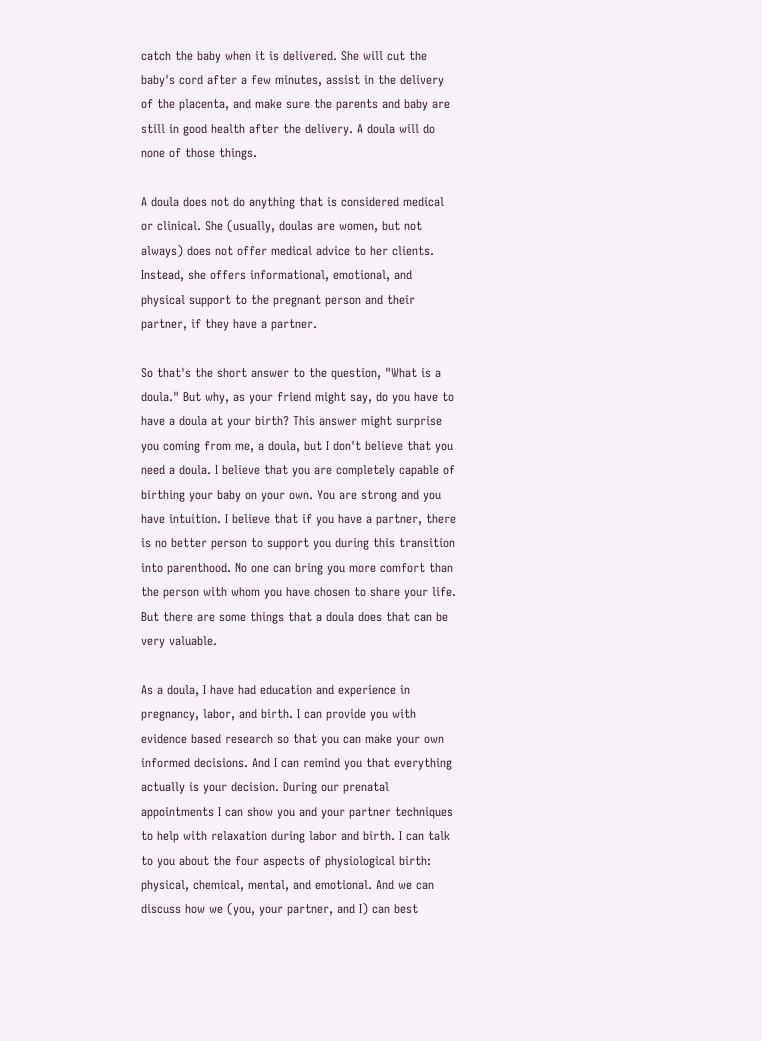catch the baby when it is delivered. She will cut the baby's cord after a few minutes, assist in the delivery of the placenta, and make sure the parents and baby are still in good health after the delivery. A doula will do none of those things.

A doula does not do anything that is considered medical or clinical. She (usually, doulas are women, but not always) does not offer medical advice to her clients. Instead, she offers informational, emotional, and physical support to the pregnant person and their partner, if they have a partner.

So that's the short answer to the question, "What is a doula." But why, as your friend might say, do you have to have a doula at your birth? This answer might surprise you coming from me, a doula, but I don't believe that you need a doula. I believe that you are completely capable of birthing your baby on your own. You are strong and you have intuition. I believe that if you have a partner, there is no better person to support you during this transition into parenthood. No one can bring you more comfort than the person with whom you have chosen to share your life. But there are some things that a doula does that can be very valuable.

As a doula, I have had education and experience in pregnancy, labor, and birth. I can provide you with evidence based research so that you can make your own informed decisions. And I can remind you that everything actually is your decision. During our prenatal appointments I can show you and your partner techniques to help with relaxation during labor and birth. I can talk to you about the four aspects of physiological birth: physical, chemical, mental, and emotional. And we can discuss how we (you, your partner, and I) can best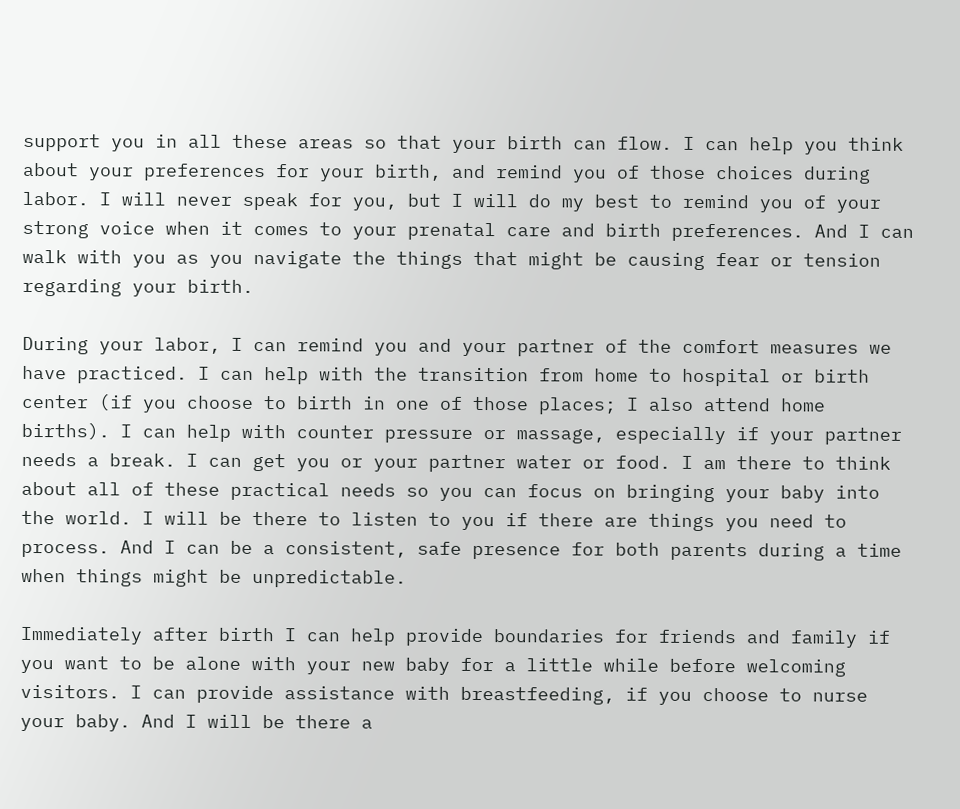support you in all these areas so that your birth can flow. I can help you think about your preferences for your birth, and remind you of those choices during labor. I will never speak for you, but I will do my best to remind you of your strong voice when it comes to your prenatal care and birth preferences. And I can walk with you as you navigate the things that might be causing fear or tension regarding your birth.

During your labor, I can remind you and your partner of the comfort measures we have practiced. I can help with the transition from home to hospital or birth center (if you choose to birth in one of those places; I also attend home births). I can help with counter pressure or massage, especially if your partner needs a break. I can get you or your partner water or food. I am there to think about all of these practical needs so you can focus on bringing your baby into the world. I will be there to listen to you if there are things you need to process. And I can be a consistent, safe presence for both parents during a time when things might be unpredictable.

Immediately after birth I can help provide boundaries for friends and family if you want to be alone with your new baby for a little while before welcoming visitors. I can provide assistance with breastfeeding, if you choose to nurse your baby. And I will be there a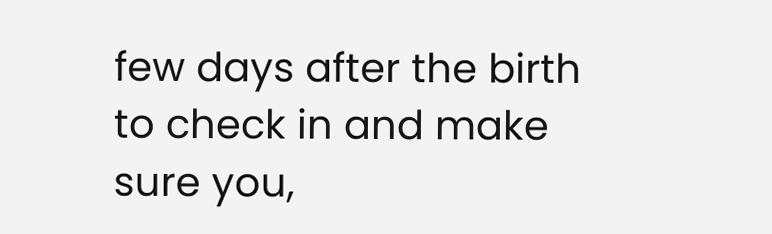few days after the birth to check in and make sure you,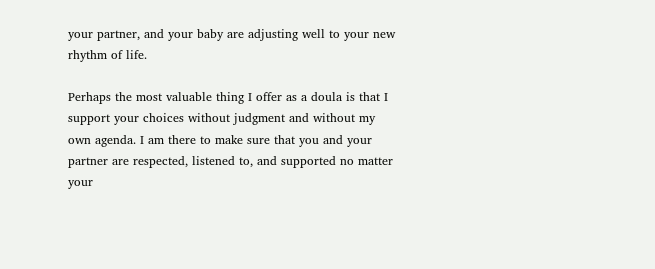your partner, and your baby are adjusting well to your new rhythm of life.

Perhaps the most valuable thing I offer as a doula is that I support your choices without judgment and without my own agenda. I am there to make sure that you and your partner are respected, listened to, and supported no matter your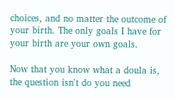choices, and no matter the outcome of your birth. The only goals I have for your birth are your own goals.

Now that you know what a doula is, the question isn't do you need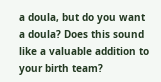a doula, but do you want a doula? Does this sound like a valuable addition to your birth team?